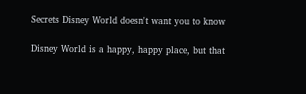Secrets Disney World doesn't want you to know

Disney World is a happy, happy place, but that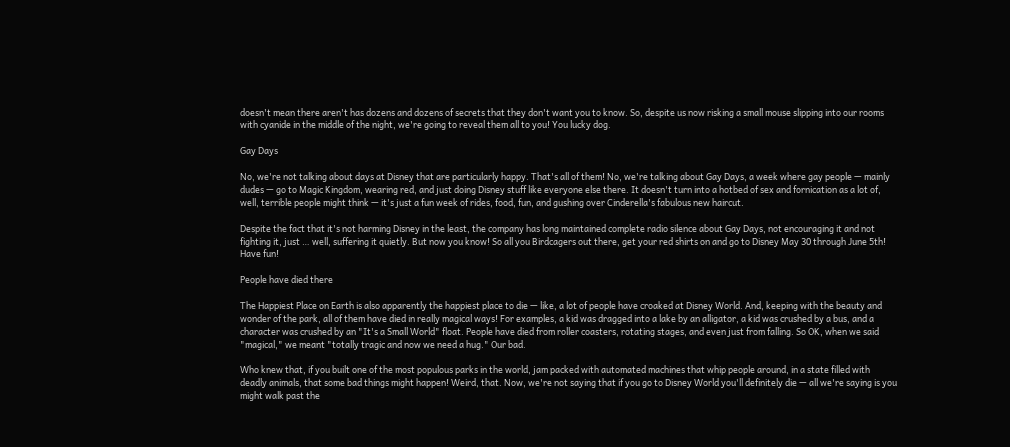doesn't mean there aren't has dozens and dozens of secrets that they don't want you to know. So, despite us now risking a small mouse slipping into our rooms with cyanide in the middle of the night, we're going to reveal them all to you! You lucky dog.

Gay Days

No, we're not talking about days at Disney that are particularly happy. That's all of them! No, we're talking about Gay Days, a week where gay people — mainly dudes — go to Magic Kingdom, wearing red, and just doing Disney stuff like everyone else there. It doesn't turn into a hotbed of sex and fornication as a lot of, well, terrible people might think — it's just a fun week of rides, food, fun, and gushing over Cinderella's fabulous new haircut.

Despite the fact that it's not harming Disney in the least, the company has long maintained complete radio silence about Gay Days, not encouraging it and not fighting it, just … well, suffering it quietly. But now you know! So all you Birdcagers out there, get your red shirts on and go to Disney May 30 through June 5th! Have fun!

People have died there

The Happiest Place on Earth is also apparently the happiest place to die — like, a lot of people have croaked at Disney World. And, keeping with the beauty and wonder of the park, all of them have died in really magical ways! For examples, a kid was dragged into a lake by an alligator, a kid was crushed by a bus, and a character was crushed by an "It's a Small World" float. People have died from roller coasters, rotating stages, and even just from falling. So OK, when we said "magical," we meant "totally tragic and now we need a hug." Our bad.

Who knew that, if you built one of the most populous parks in the world, jam packed with automated machines that whip people around, in a state filled with deadly animals, that some bad things might happen! Weird, that. Now, we're not saying that if you go to Disney World you'll definitely die — all we're saying is you might walk past the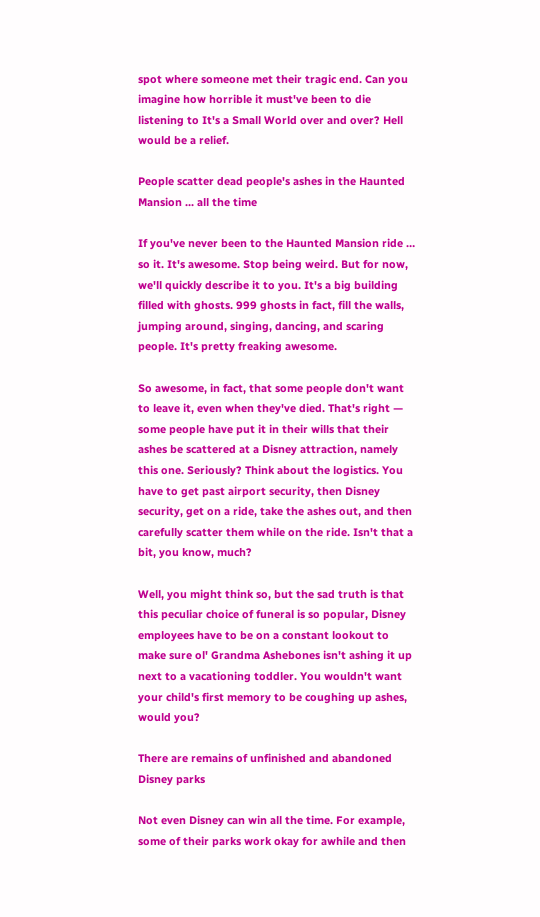spot where someone met their tragic end. Can you imagine how horrible it must've been to die listening to It's a Small World over and over? Hell would be a relief.

People scatter dead people's ashes in the Haunted Mansion ... all the time

If you've never been to the Haunted Mansion ride … so it. It's awesome. Stop being weird. But for now, we'll quickly describe it to you. It's a big building filled with ghosts. 999 ghosts in fact, fill the walls, jumping around, singing, dancing, and scaring people. It's pretty freaking awesome.

So awesome, in fact, that some people don't want to leave it, even when they've died. That's right — some people have put it in their wills that their ashes be scattered at a Disney attraction, namely this one. Seriously? Think about the logistics. You have to get past airport security, then Disney security, get on a ride, take the ashes out, and then carefully scatter them while on the ride. Isn't that a bit, you know, much?

Well, you might think so, but the sad truth is that this peculiar choice of funeral is so popular, Disney employees have to be on a constant lookout to make sure ol' Grandma Ashebones isn't ashing it up next to a vacationing toddler. You wouldn't want your child's first memory to be coughing up ashes, would you?

There are remains of unfinished and abandoned Disney parks

Not even Disney can win all the time. For example, some of their parks work okay for awhile and then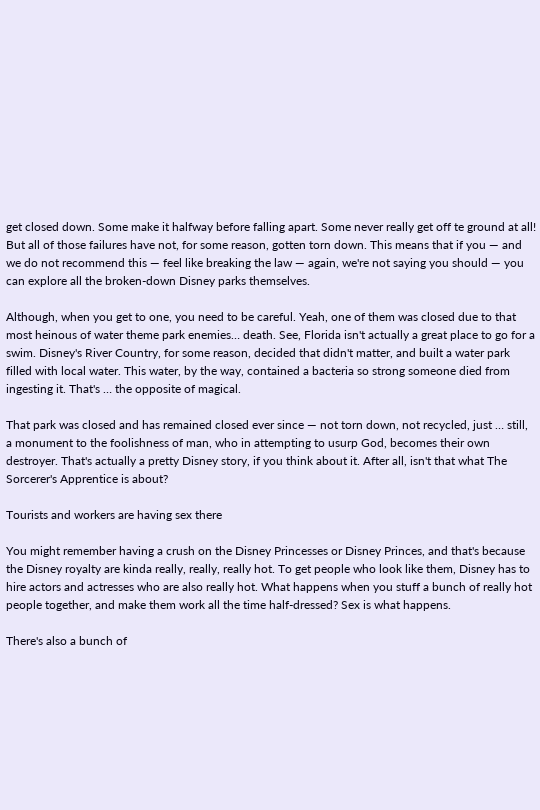get closed down. Some make it halfway before falling apart. Some never really get off te ground at all! But all of those failures have not, for some reason, gotten torn down. This means that if you — and we do not recommend this — feel like breaking the law — again, we're not saying you should — you can explore all the broken-down Disney parks themselves.

Although, when you get to one, you need to be careful. Yeah, one of them was closed due to that most heinous of water theme park enemies… death. See, Florida isn't actually a great place to go for a swim. Disney's River Country, for some reason, decided that didn't matter, and built a water park filled with local water. This water, by the way, contained a bacteria so strong someone died from ingesting it. That's … the opposite of magical.

That park was closed and has remained closed ever since — not torn down, not recycled, just … still, a monument to the foolishness of man, who in attempting to usurp God, becomes their own destroyer. That's actually a pretty Disney story, if you think about it. After all, isn't that what The Sorcerer's Apprentice is about?

Tourists and workers are having sex there

You might remember having a crush on the Disney Princesses or Disney Princes, and that's because the Disney royalty are kinda really, really, really hot. To get people who look like them, Disney has to hire actors and actresses who are also really hot. What happens when you stuff a bunch of really hot people together, and make them work all the time half-dressed? Sex is what happens.

There's also a bunch of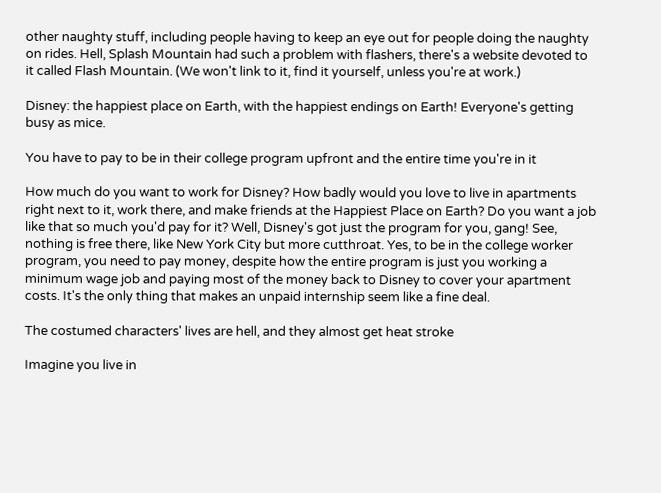other naughty stuff, including people having to keep an eye out for people doing the naughty on rides. Hell, Splash Mountain had such a problem with flashers, there's a website devoted to it called Flash Mountain. (We won't link to it, find it yourself, unless you're at work.)

Disney: the happiest place on Earth, with the happiest endings on Earth! Everyone's getting busy as mice.

You have to pay to be in their college program upfront and the entire time you're in it

How much do you want to work for Disney? How badly would you love to live in apartments right next to it, work there, and make friends at the Happiest Place on Earth? Do you want a job like that so much you'd pay for it? Well, Disney's got just the program for you, gang! See, nothing is free there, like New York City but more cutthroat. Yes, to be in the college worker program, you need to pay money, despite how the entire program is just you working a minimum wage job and paying most of the money back to Disney to cover your apartment costs. It's the only thing that makes an unpaid internship seem like a fine deal.

The costumed characters' lives are hell, and they almost get heat stroke

Imagine you live in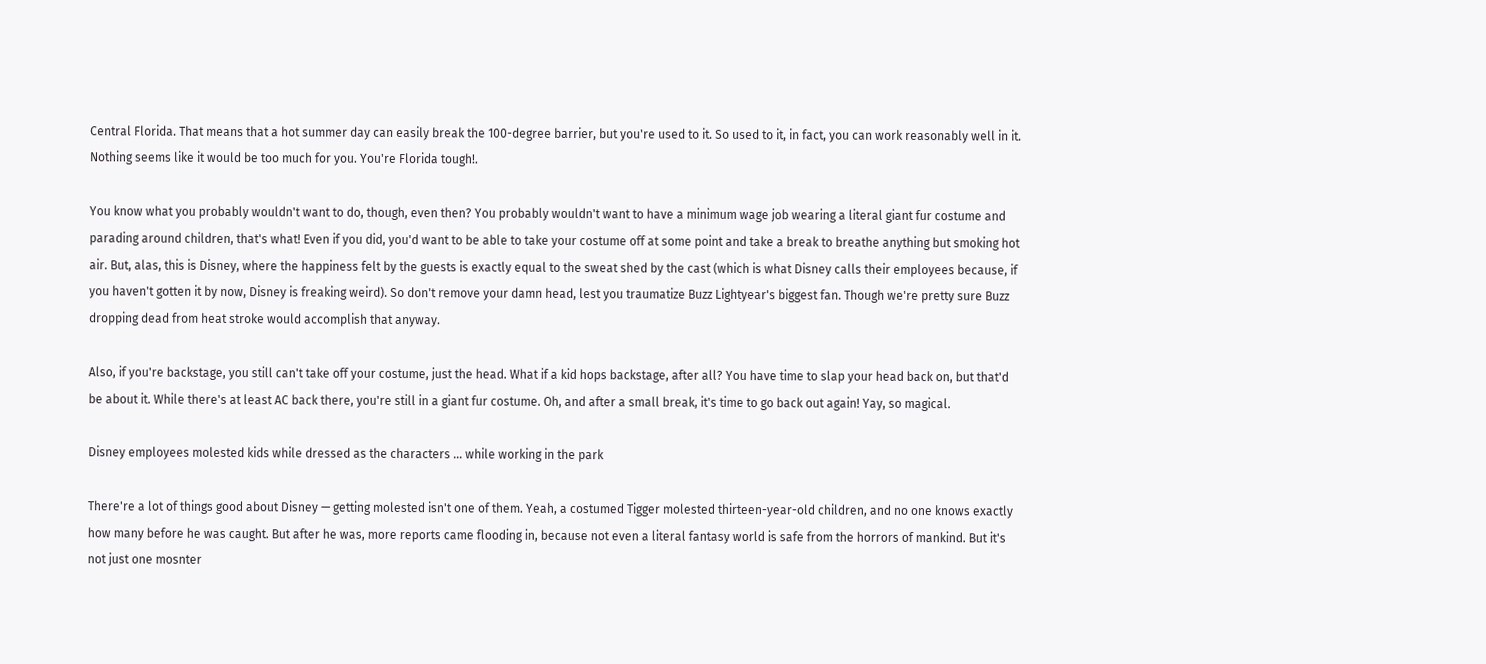Central Florida. That means that a hot summer day can easily break the 100-degree barrier, but you're used to it. So used to it, in fact, you can work reasonably well in it. Nothing seems like it would be too much for you. You're Florida tough!.

You know what you probably wouldn't want to do, though, even then? You probably wouldn't want to have a minimum wage job wearing a literal giant fur costume and parading around children, that's what! Even if you did, you'd want to be able to take your costume off at some point and take a break to breathe anything but smoking hot air. But, alas, this is Disney, where the happiness felt by the guests is exactly equal to the sweat shed by the cast (which is what Disney calls their employees because, if you haven't gotten it by now, Disney is freaking weird). So don't remove your damn head, lest you traumatize Buzz Lightyear's biggest fan. Though we're pretty sure Buzz dropping dead from heat stroke would accomplish that anyway.

Also, if you're backstage, you still can't take off your costume, just the head. What if a kid hops backstage, after all? You have time to slap your head back on, but that'd be about it. While there's at least AC back there, you're still in a giant fur costume. Oh, and after a small break, it's time to go back out again! Yay, so magical.

Disney employees molested kids while dressed as the characters ... while working in the park

There're a lot of things good about Disney — getting molested isn't one of them. Yeah, a costumed Tigger molested thirteen-year-old children, and no one knows exactly how many before he was caught. But after he was, more reports came flooding in, because not even a literal fantasy world is safe from the horrors of mankind. But it's not just one mosnter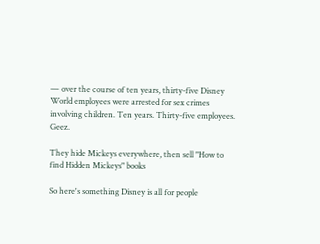— over the course of ten years, thirty-five Disney World employees were arrested for sex crimes involving children. Ten years. Thirty-five employees. Geez.

They hide Mickeys everywhere, then sell "How to find Hidden Mickeys" books

So here's something Disney is all for people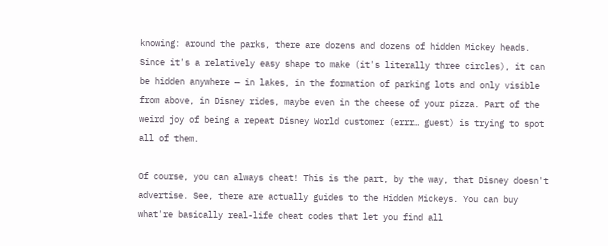knowing: around the parks, there are dozens and dozens of hidden Mickey heads. Since it's a relatively easy shape to make (it's literally three circles), it can be hidden anywhere — in lakes, in the formation of parking lots and only visible from above, in Disney rides, maybe even in the cheese of your pizza. Part of the weird joy of being a repeat Disney World customer (errr… guest) is trying to spot all of them.

Of course, you can always cheat! This is the part, by the way, that Disney doesn't advertise. See, there are actually guides to the Hidden Mickeys. You can buy what're basically real-life cheat codes that let you find all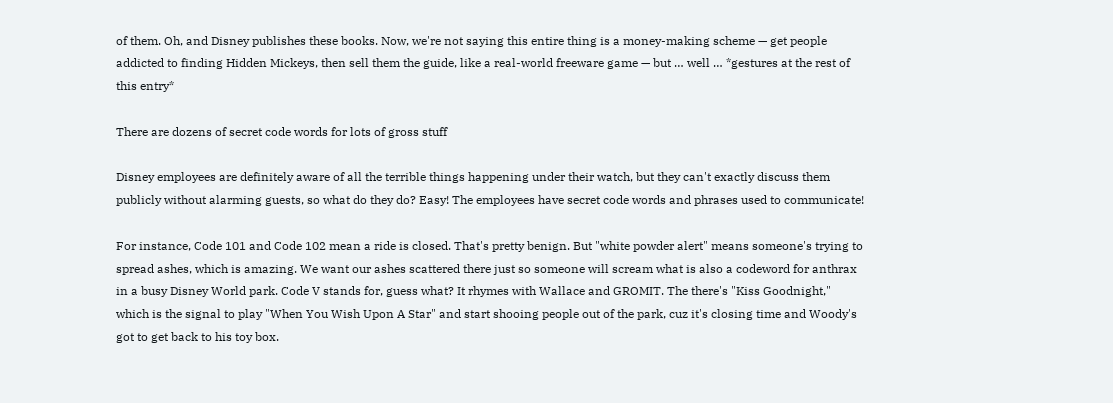of them. Oh, and Disney publishes these books. Now, we're not saying this entire thing is a money-making scheme — get people addicted to finding Hidden Mickeys, then sell them the guide, like a real-world freeware game — but … well … *gestures at the rest of this entry*

There are dozens of secret code words for lots of gross stuff

Disney employees are definitely aware of all the terrible things happening under their watch, but they can't exactly discuss them publicly without alarming guests, so what do they do? Easy! The employees have secret code words and phrases used to communicate!

For instance, Code 101 and Code 102 mean a ride is closed. That's pretty benign. But "white powder alert" means someone's trying to spread ashes, which is amazing. We want our ashes scattered there just so someone will scream what is also a codeword for anthrax in a busy Disney World park. Code V stands for, guess what? It rhymes with Wallace and GROMIT. The there's "Kiss Goodnight," which is the signal to play "When You Wish Upon A Star" and start shooing people out of the park, cuz it's closing time and Woody's got to get back to his toy box.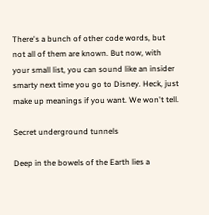There's a bunch of other code words, but not all of them are known. But now, with your small list, you can sound like an insider smarty next time you go to Disney. Heck, just make up meanings if you want. We won't tell.

Secret underground tunnels

Deep in the bowels of the Earth lies a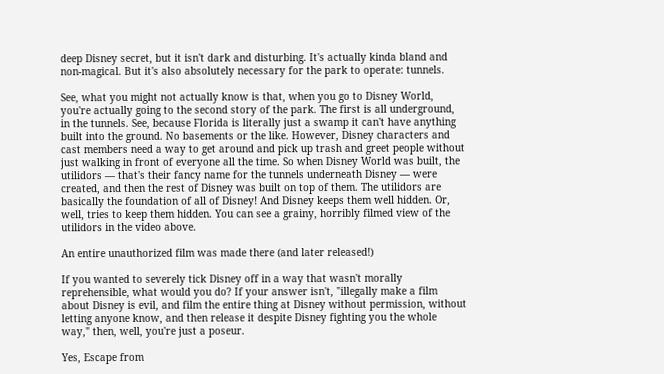deep Disney secret, but it isn't dark and disturbing. It's actually kinda bland and non-magical. But it's also absolutely necessary for the park to operate: tunnels.

See, what you might not actually know is that, when you go to Disney World, you're actually going to the second story of the park. The first is all underground, in the tunnels. See, because Florida is literally just a swamp it can't have anything built into the ground. No basements or the like. However, Disney characters and cast members need a way to get around and pick up trash and greet people without just walking in front of everyone all the time. So when Disney World was built, the utilidors — that's their fancy name for the tunnels underneath Disney — were created, and then the rest of Disney was built on top of them. The utilidors are basically the foundation of all of Disney! And Disney keeps them well hidden. Or, well, tries to keep them hidden. You can see a grainy, horribly filmed view of the utilidors in the video above.

An entire unauthorized film was made there (and later released!)

If you wanted to severely tick Disney off in a way that wasn't morally reprehensible, what would you do? If your answer isn't, "illegally make a film about Disney is evil, and film the entire thing at Disney without permission, without letting anyone know, and then release it despite Disney fighting you the whole way," then, well, you're just a poseur.

Yes, Escape from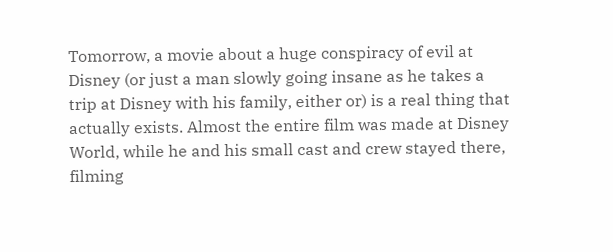Tomorrow, a movie about a huge conspiracy of evil at Disney (or just a man slowly going insane as he takes a trip at Disney with his family, either or) is a real thing that actually exists. Almost the entire film was made at Disney World, while he and his small cast and crew stayed there, filming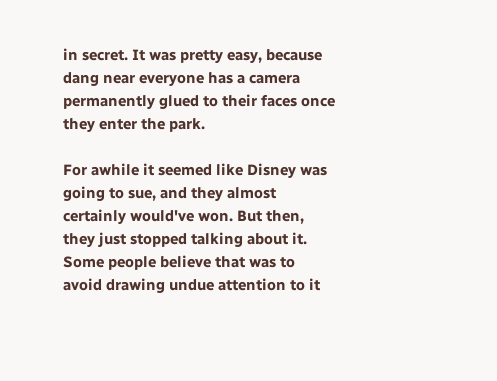in secret. It was pretty easy, because dang near everyone has a camera permanently glued to their faces once they enter the park.

For awhile it seemed like Disney was going to sue, and they almost certainly would've won. But then, they just stopped talking about it. Some people believe that was to avoid drawing undue attention to it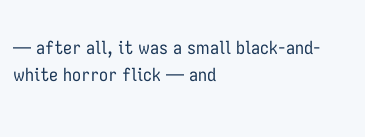— after all, it was a small black-and-white horror flick — and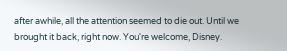after awhile, all the attention seemed to die out. Until we brought it back, right now. You're welcome, Disney.